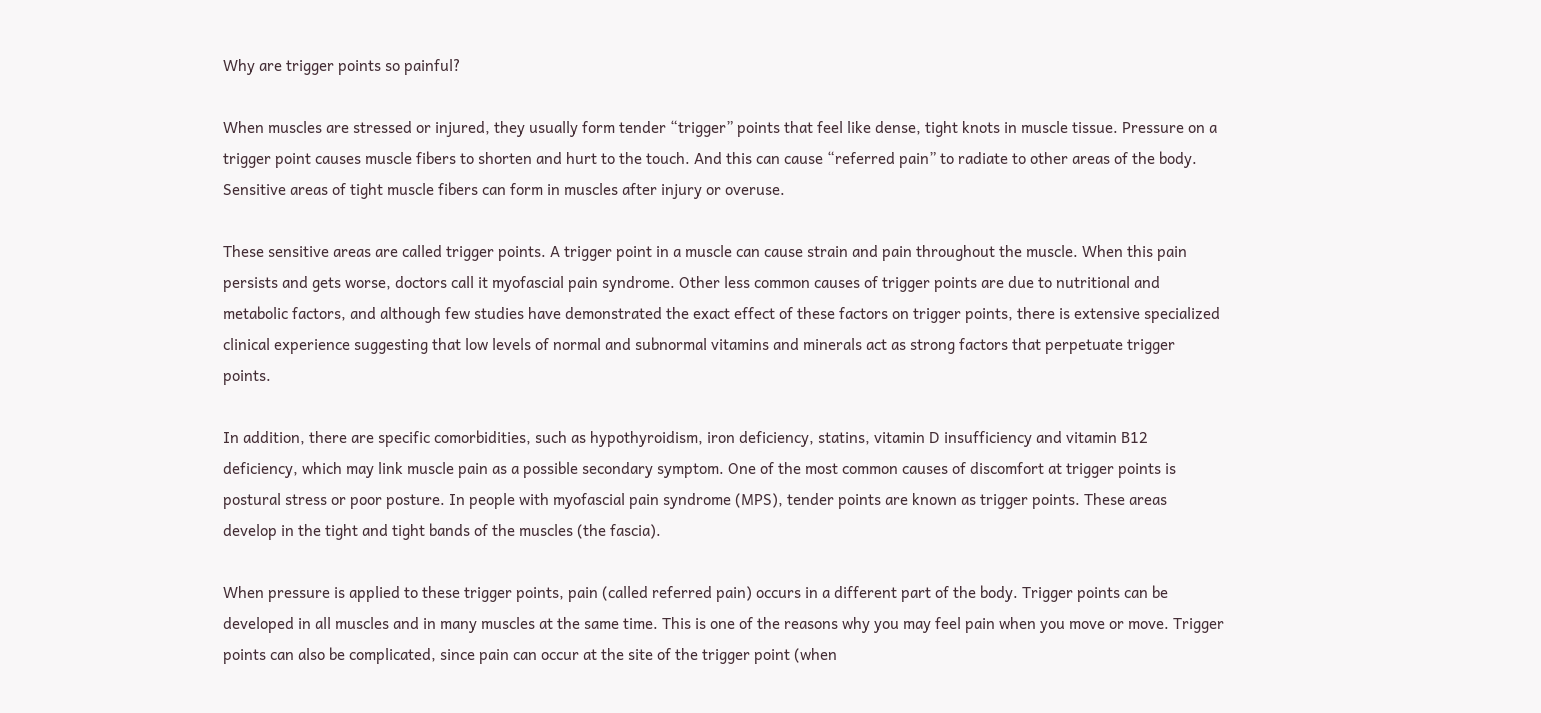Why are trigger points so painful?

When muscles are stressed or injured, they usually form tender “trigger” points that feel like dense, tight knots in muscle tissue. Pressure on a trigger point causes muscle fibers to shorten and hurt to the touch. And this can cause “referred pain” to radiate to other areas of the body. Sensitive areas of tight muscle fibers can form in muscles after injury or overuse.

These sensitive areas are called trigger points. A trigger point in a muscle can cause strain and pain throughout the muscle. When this pain persists and gets worse, doctors call it myofascial pain syndrome. Other less common causes of trigger points are due to nutritional and metabolic factors, and although few studies have demonstrated the exact effect of these factors on trigger points, there is extensive specialized clinical experience suggesting that low levels of normal and subnormal vitamins and minerals act as strong factors that perpetuate trigger points.

In addition, there are specific comorbidities, such as hypothyroidism, iron deficiency, statins, vitamin D insufficiency and vitamin B12 deficiency, which may link muscle pain as a possible secondary symptom. One of the most common causes of discomfort at trigger points is postural stress or poor posture. In people with myofascial pain syndrome (MPS), tender points are known as trigger points. These areas develop in the tight and tight bands of the muscles (the fascia).

When pressure is applied to these trigger points, pain (called referred pain) occurs in a different part of the body. Trigger points can be developed in all muscles and in many muscles at the same time. This is one of the reasons why you may feel pain when you move or move. Trigger points can also be complicated, since pain can occur at the site of the trigger point (when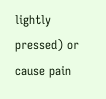lightly pressed) or cause pain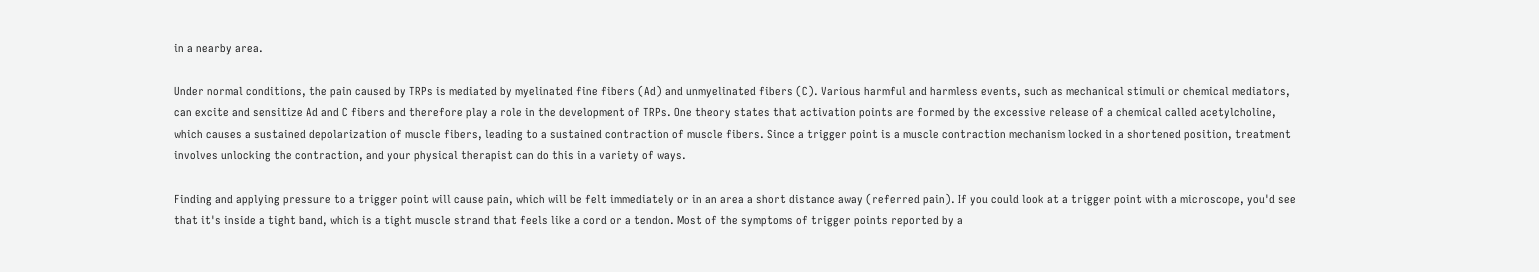in a nearby area.

Under normal conditions, the pain caused by TRPs is mediated by myelinated fine fibers (Ad) and unmyelinated fibers (C). Various harmful and harmless events, such as mechanical stimuli or chemical mediators, can excite and sensitize Ad and C fibers and therefore play a role in the development of TRPs. One theory states that activation points are formed by the excessive release of a chemical called acetylcholine, which causes a sustained depolarization of muscle fibers, leading to a sustained contraction of muscle fibers. Since a trigger point is a muscle contraction mechanism locked in a shortened position, treatment involves unlocking the contraction, and your physical therapist can do this in a variety of ways.

Finding and applying pressure to a trigger point will cause pain, which will be felt immediately or in an area a short distance away (referred pain). If you could look at a trigger point with a microscope, you'd see that it's inside a tight band, which is a tight muscle strand that feels like a cord or a tendon. Most of the symptoms of trigger points reported by a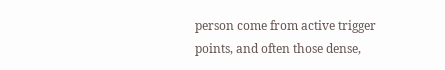person come from active trigger points, and often those dense,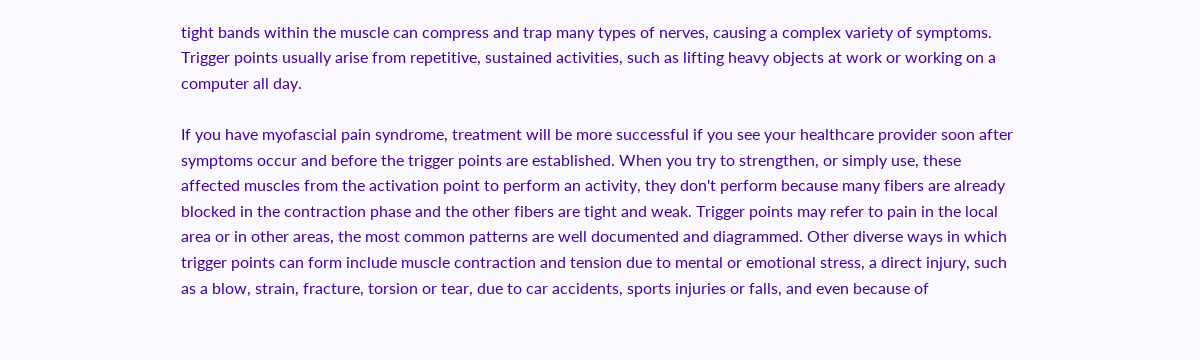tight bands within the muscle can compress and trap many types of nerves, causing a complex variety of symptoms. Trigger points usually arise from repetitive, sustained activities, such as lifting heavy objects at work or working on a computer all day.

If you have myofascial pain syndrome, treatment will be more successful if you see your healthcare provider soon after symptoms occur and before the trigger points are established. When you try to strengthen, or simply use, these affected muscles from the activation point to perform an activity, they don't perform because many fibers are already blocked in the contraction phase and the other fibers are tight and weak. Trigger points may refer to pain in the local area or in other areas, the most common patterns are well documented and diagrammed. Other diverse ways in which trigger points can form include muscle contraction and tension due to mental or emotional stress, a direct injury, such as a blow, strain, fracture, torsion or tear, due to car accidents, sports injuries or falls, and even because of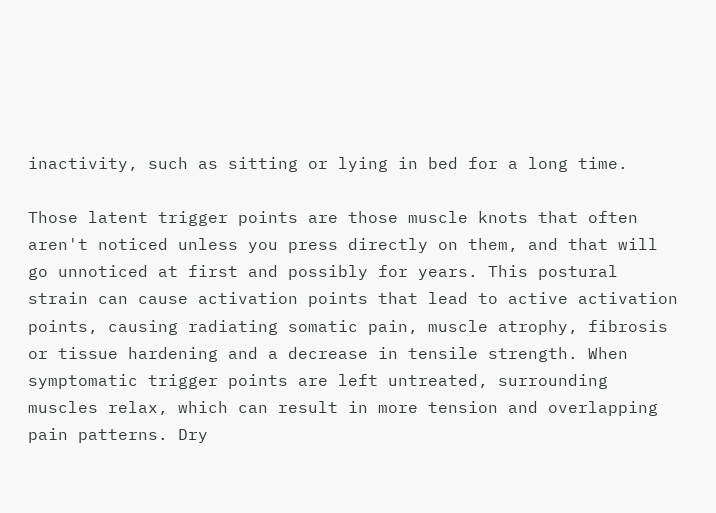inactivity, such as sitting or lying in bed for a long time.

Those latent trigger points are those muscle knots that often aren't noticed unless you press directly on them, and that will go unnoticed at first and possibly for years. This postural strain can cause activation points that lead to active activation points, causing radiating somatic pain, muscle atrophy, fibrosis or tissue hardening and a decrease in tensile strength. When symptomatic trigger points are left untreated, surrounding muscles relax, which can result in more tension and overlapping pain patterns. Dry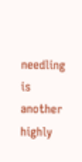needling is another highly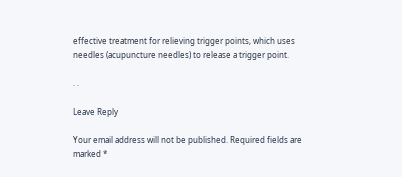effective treatment for relieving trigger points, which uses needles (acupuncture needles) to release a trigger point.

. .

Leave Reply

Your email address will not be published. Required fields are marked *